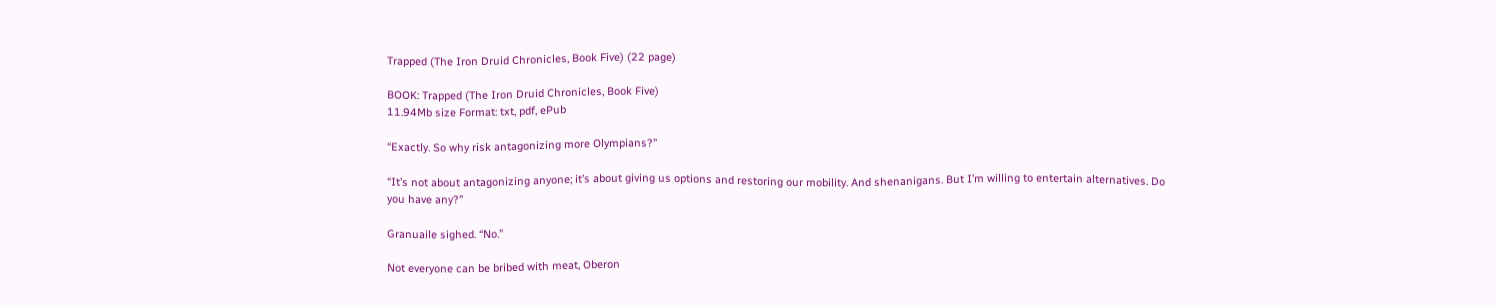Trapped (The Iron Druid Chronicles, Book Five) (22 page)

BOOK: Trapped (The Iron Druid Chronicles, Book Five)
11.94Mb size Format: txt, pdf, ePub

“Exactly. So why risk antagonizing more Olympians?”

“It’s not about antagonizing anyone; it’s about giving us options and restoring our mobility. And shenanigans. But I’m willing to entertain alternatives. Do you have any?”

Granuaile sighed. “No.”

Not everyone can be bribed with meat, Oberon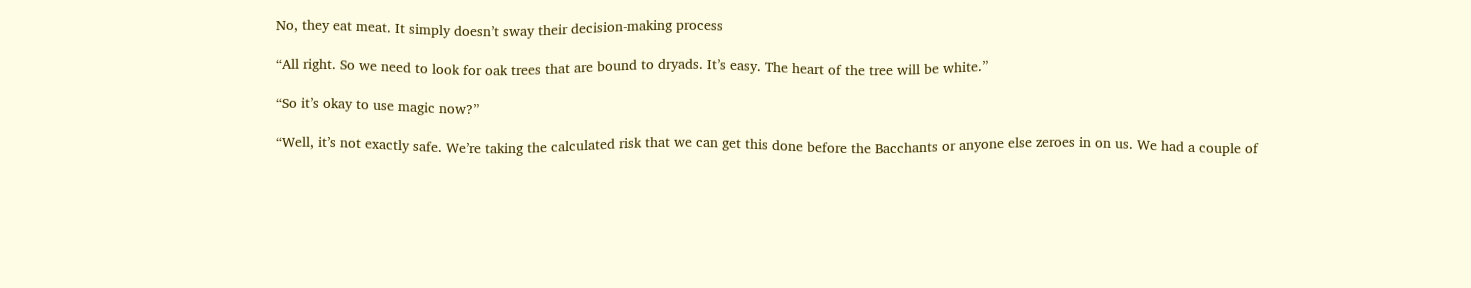No, they eat meat. It simply doesn’t sway their decision-making process

“All right. So we need to look for oak trees that are bound to dryads. It’s easy. The heart of the tree will be white.”

“So it’s okay to use magic now?”

“Well, it’s not exactly safe. We’re taking the calculated risk that we can get this done before the Bacchants or anyone else zeroes in on us. We had a couple of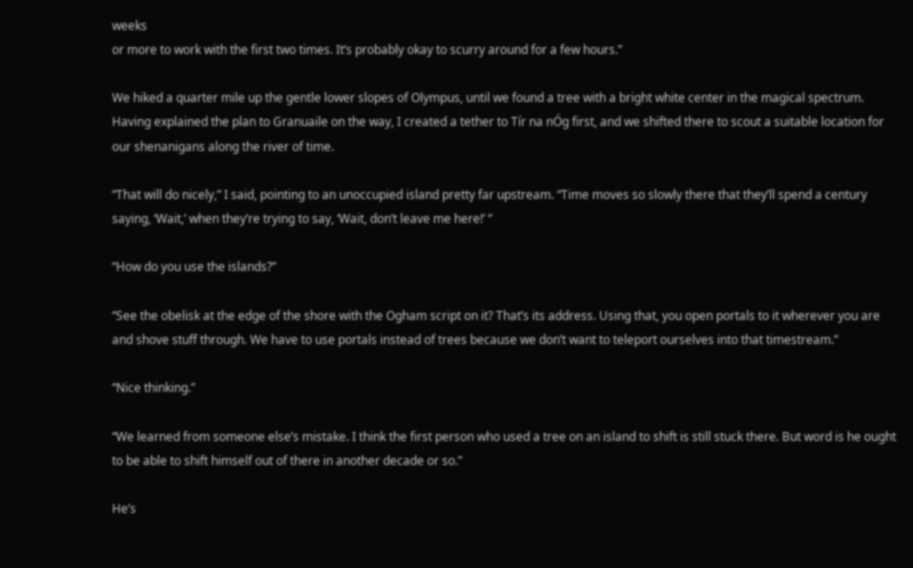weeks
or more to work with the first two times. It’s probably okay to scurry around for a few hours.”

We hiked a quarter mile up the gentle lower slopes of Olympus, until we found a tree with a bright white center in the magical spectrum. Having explained the plan to Granuaile on the way, I created a tether to Tír na nÓg first, and we shifted there to scout a suitable location for our shenanigans along the river of time.

“That will do nicely,” I said, pointing to an unoccupied island pretty far upstream. “Time moves so slowly there that they’ll spend a century saying, ‘Wait,’ when they’re trying to say, ‘Wait, don’t leave me here!’ ”

“How do you use the islands?”

“See the obelisk at the edge of the shore with the Ogham script on it? That’s its address. Using that, you open portals to it wherever you are and shove stuff through. We have to use portals instead of trees because we don’t want to teleport ourselves into that timestream.”

“Nice thinking.”

“We learned from someone else’s mistake. I think the first person who used a tree on an island to shift is still stuck there. But word is he ought to be able to shift himself out of there in another decade or so.”

He’s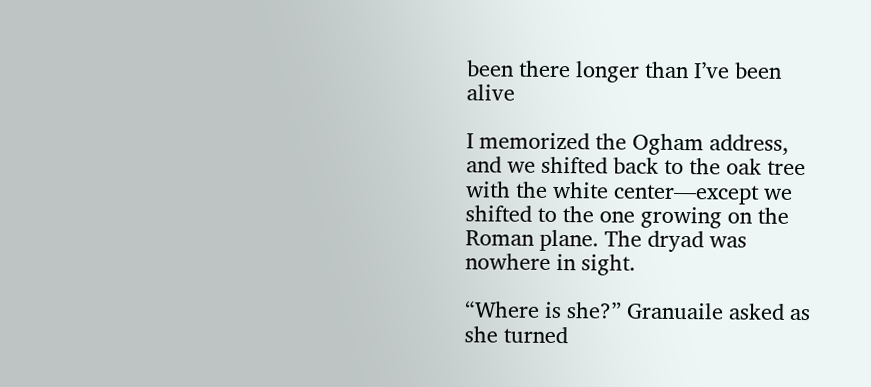been there longer than I’ve been alive

I memorized the Ogham address, and we shifted back to the oak tree with the white center—except we shifted to the one growing on the Roman plane. The dryad was nowhere in sight.

“Where is she?” Granuaile asked as she turned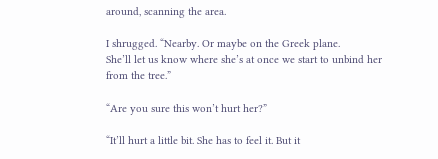around, scanning the area.

I shrugged. “Nearby. Or maybe on the Greek plane.
She’ll let us know where she’s at once we start to unbind her from the tree.”

“Are you sure this won’t hurt her?”

“It’ll hurt a little bit. She has to feel it. But it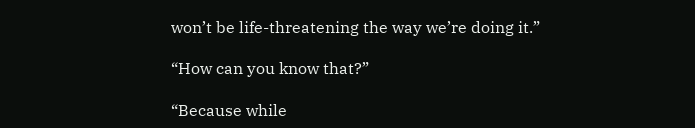won’t be life-threatening the way we’re doing it.”

“How can you know that?”

“Because while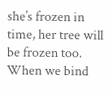she’s frozen in time, her tree will be frozen too. When we bind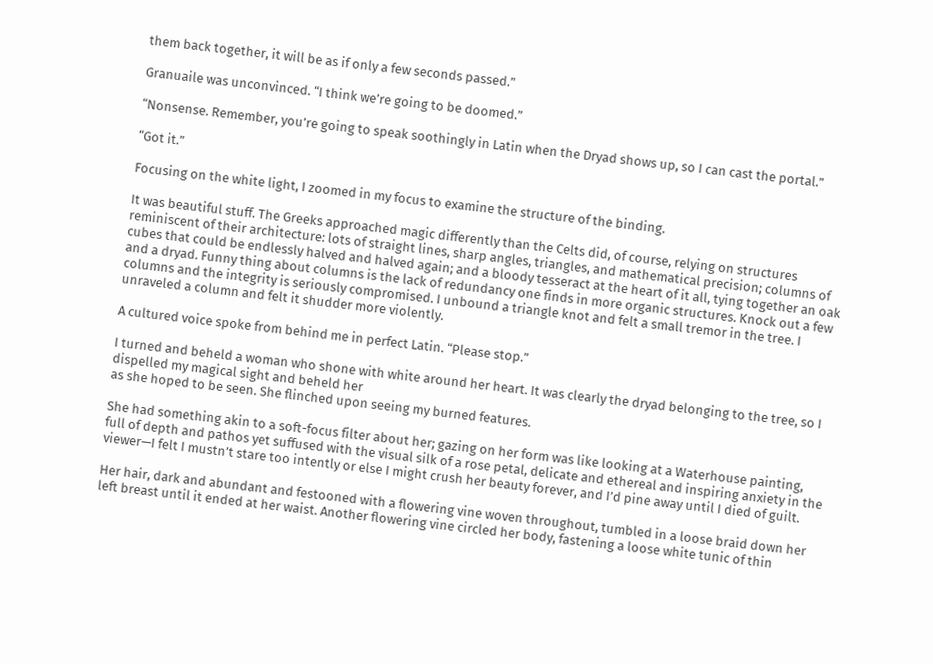them back together, it will be as if only a few seconds passed.”

Granuaile was unconvinced. “I think we’re going to be doomed.”

“Nonsense. Remember, you’re going to speak soothingly in Latin when the Dryad shows up, so I can cast the portal.”

“Got it.”

Focusing on the white light, I zoomed in my focus to examine the structure of the binding.

It was beautiful stuff. The Greeks approached magic differently than the Celts did, of course, relying on structures reminiscent of their architecture: lots of straight lines, sharp angles, triangles, and mathematical precision; columns of cubes that could be endlessly halved and halved again; and a bloody tesseract at the heart of it all, tying together an oak and a dryad. Funny thing about columns is the lack of redundancy one finds in more organic structures. Knock out a few columns and the integrity is seriously compromised. I unbound a triangle knot and felt a small tremor in the tree. I unraveled a column and felt it shudder more violently.

A cultured voice spoke from behind me in perfect Latin. “Please stop.”

I turned and beheld a woman who shone with white around her heart. It was clearly the dryad belonging to the tree, so I dispelled my magical sight and beheld her
as she hoped to be seen. She flinched upon seeing my burned features.

She had something akin to a soft-focus filter about her; gazing on her form was like looking at a Waterhouse painting, full of depth and pathos yet suffused with the visual silk of a rose petal, delicate and ethereal and inspiring anxiety in the viewer—I felt I mustn’t stare too intently or else I might crush her beauty forever, and I’d pine away until I died of guilt.

Her hair, dark and abundant and festooned with a flowering vine woven throughout, tumbled in a loose braid down her left breast until it ended at her waist. Another flowering vine circled her body, fastening a loose white tunic of thin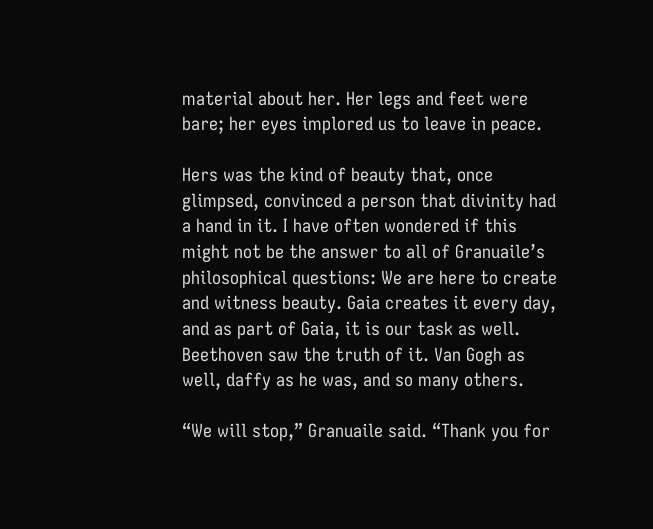material about her. Her legs and feet were bare; her eyes implored us to leave in peace.

Hers was the kind of beauty that, once glimpsed, convinced a person that divinity had a hand in it. I have often wondered if this might not be the answer to all of Granuaile’s philosophical questions: We are here to create and witness beauty. Gaia creates it every day, and as part of Gaia, it is our task as well. Beethoven saw the truth of it. Van Gogh as well, daffy as he was, and so many others.

“We will stop,” Granuaile said. “Thank you for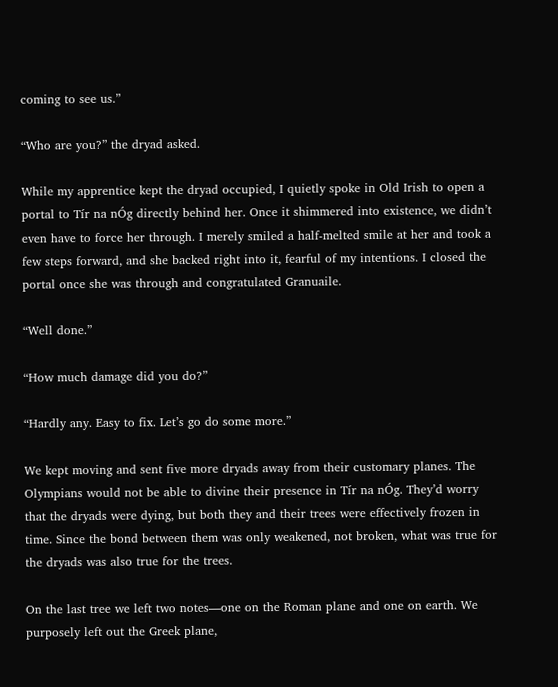coming to see us.”

“Who are you?” the dryad asked.

While my apprentice kept the dryad occupied, I quietly spoke in Old Irish to open a portal to Tír na nÓg directly behind her. Once it shimmered into existence, we didn’t even have to force her through. I merely smiled a half-melted smile at her and took a few steps forward, and she backed right into it, fearful of my intentions. I closed the portal once she was through and congratulated Granuaile.

“Well done.”

“How much damage did you do?”

“Hardly any. Easy to fix. Let’s go do some more.”

We kept moving and sent five more dryads away from their customary planes. The Olympians would not be able to divine their presence in Tír na nÓg. They’d worry that the dryads were dying, but both they and their trees were effectively frozen in time. Since the bond between them was only weakened, not broken, what was true for the dryads was also true for the trees.

On the last tree we left two notes—one on the Roman plane and one on earth. We purposely left out the Greek plane,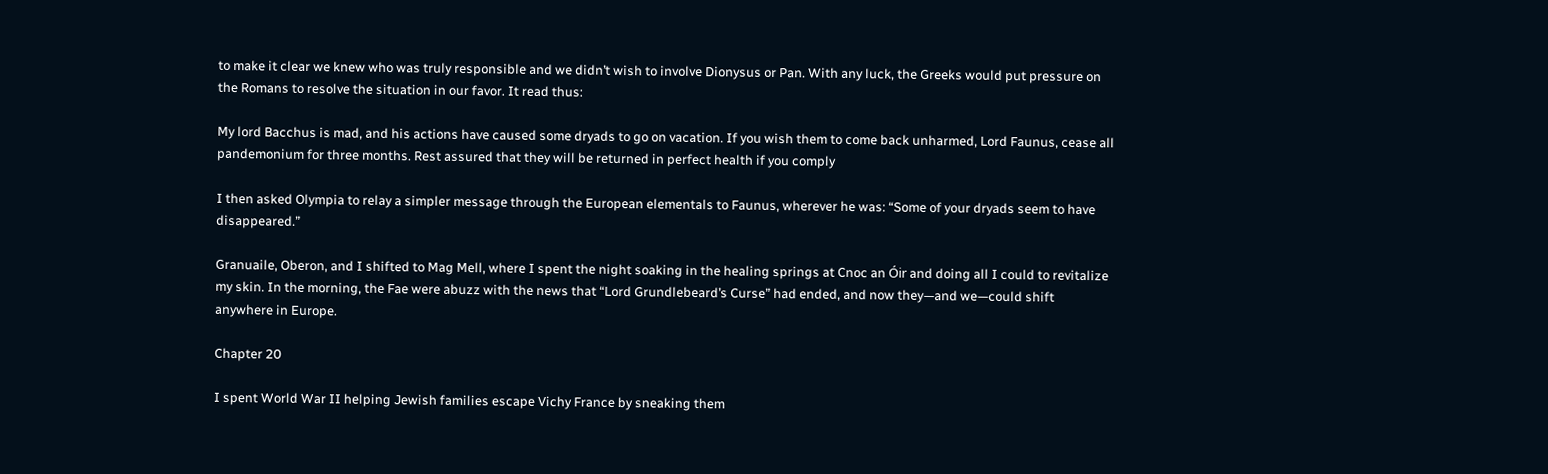to make it clear we knew who was truly responsible and we didn’t wish to involve Dionysus or Pan. With any luck, the Greeks would put pressure on the Romans to resolve the situation in our favor. It read thus:

My lord Bacchus is mad, and his actions have caused some dryads to go on vacation. If you wish them to come back unharmed, Lord Faunus, cease all pandemonium for three months. Rest assured that they will be returned in perfect health if you comply

I then asked Olympia to relay a simpler message through the European elementals to Faunus, wherever he was: “Some of your dryads seem to have disappeared.”

Granuaile, Oberon, and I shifted to Mag Mell, where I spent the night soaking in the healing springs at Cnoc an Óir and doing all I could to revitalize my skin. In the morning, the Fae were abuzz with the news that “Lord Grundlebeard’s Curse” had ended, and now they—and we—could shift anywhere in Europe.

Chapter 20

I spent World War II helping Jewish families escape Vichy France by sneaking them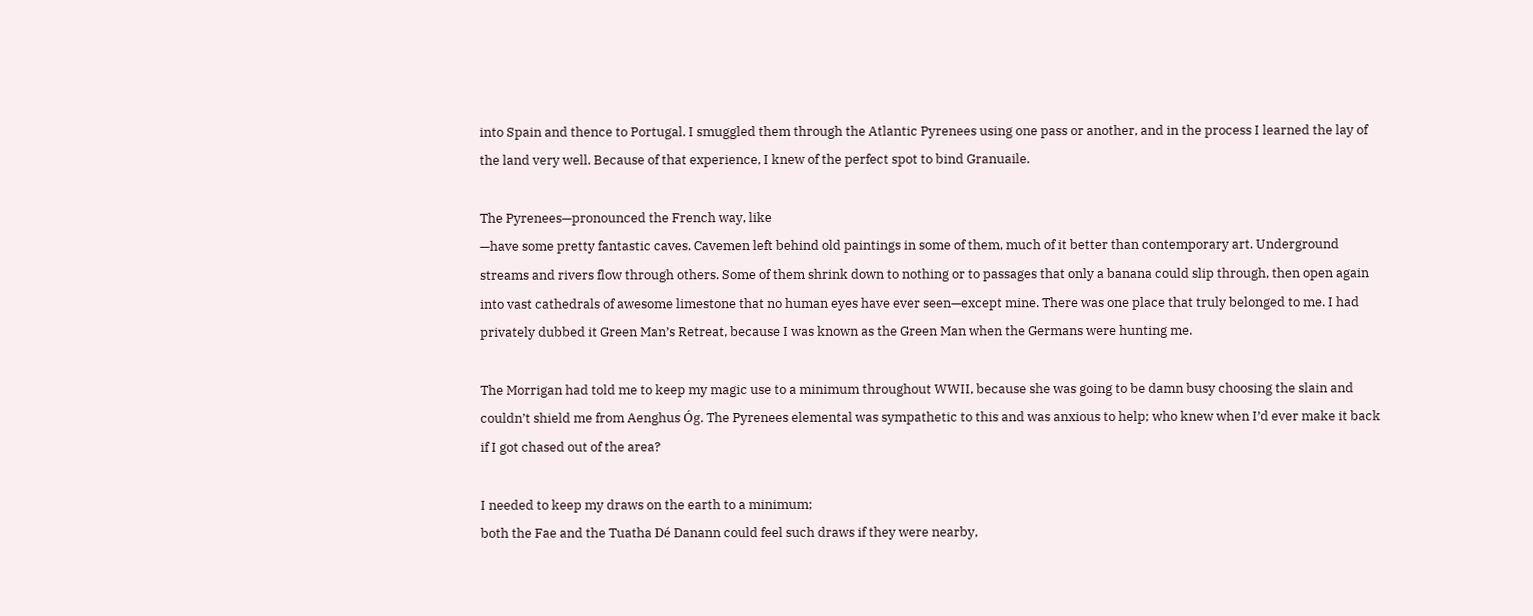into Spain and thence to Portugal. I smuggled them through the Atlantic Pyrenees using one pass or another, and in the process I learned the lay of the land very well. Because of that experience, I knew of the perfect spot to bind Granuaile.

The Pyrenees—pronounced the French way, like
—have some pretty fantastic caves. Cavemen left behind old paintings in some of them, much of it better than contemporary art. Underground streams and rivers flow through others. Some of them shrink down to nothing or to passages that only a banana could slip through, then open again into vast cathedrals of awesome limestone that no human eyes have ever seen—except mine. There was one place that truly belonged to me. I had privately dubbed it Green Man’s Retreat, because I was known as the Green Man when the Germans were hunting me.

The Morrigan had told me to keep my magic use to a minimum throughout WWII, because she was going to be damn busy choosing the slain and couldn’t shield me from Aenghus Óg. The Pyrenees elemental was sympathetic to this and was anxious to help; who knew when I’d ever make it back if I got chased out of the area?

I needed to keep my draws on the earth to a minimum;
both the Fae and the Tuatha Dé Danann could feel such draws if they were nearby,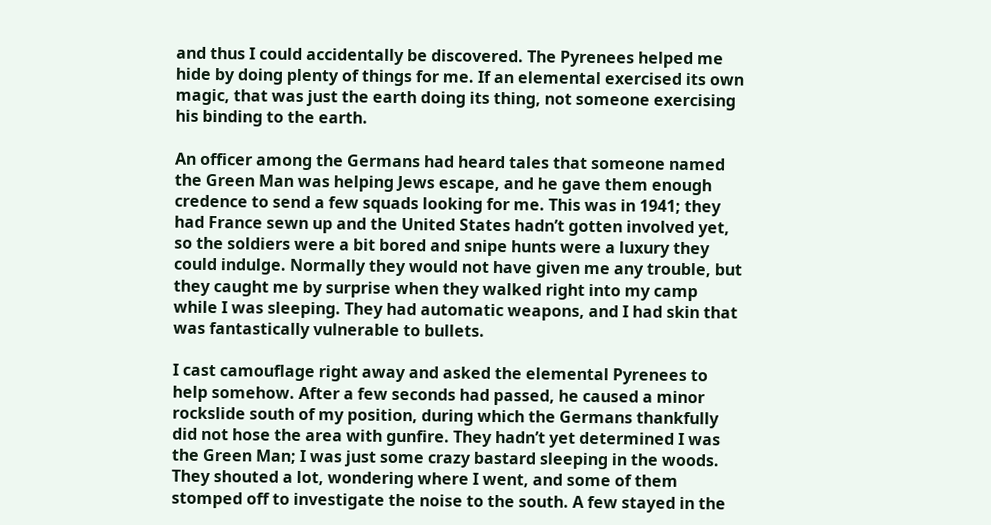and thus I could accidentally be discovered. The Pyrenees helped me hide by doing plenty of things for me. If an elemental exercised its own magic, that was just the earth doing its thing, not someone exercising his binding to the earth.

An officer among the Germans had heard tales that someone named the Green Man was helping Jews escape, and he gave them enough credence to send a few squads looking for me. This was in 1941; they had France sewn up and the United States hadn’t gotten involved yet, so the soldiers were a bit bored and snipe hunts were a luxury they could indulge. Normally they would not have given me any trouble, but they caught me by surprise when they walked right into my camp while I was sleeping. They had automatic weapons, and I had skin that was fantastically vulnerable to bullets.

I cast camouflage right away and asked the elemental Pyrenees to help somehow. After a few seconds had passed, he caused a minor rockslide south of my position, during which the Germans thankfully did not hose the area with gunfire. They hadn’t yet determined I was the Green Man; I was just some crazy bastard sleeping in the woods. They shouted a lot, wondering where I went, and some of them stomped off to investigate the noise to the south. A few stayed in the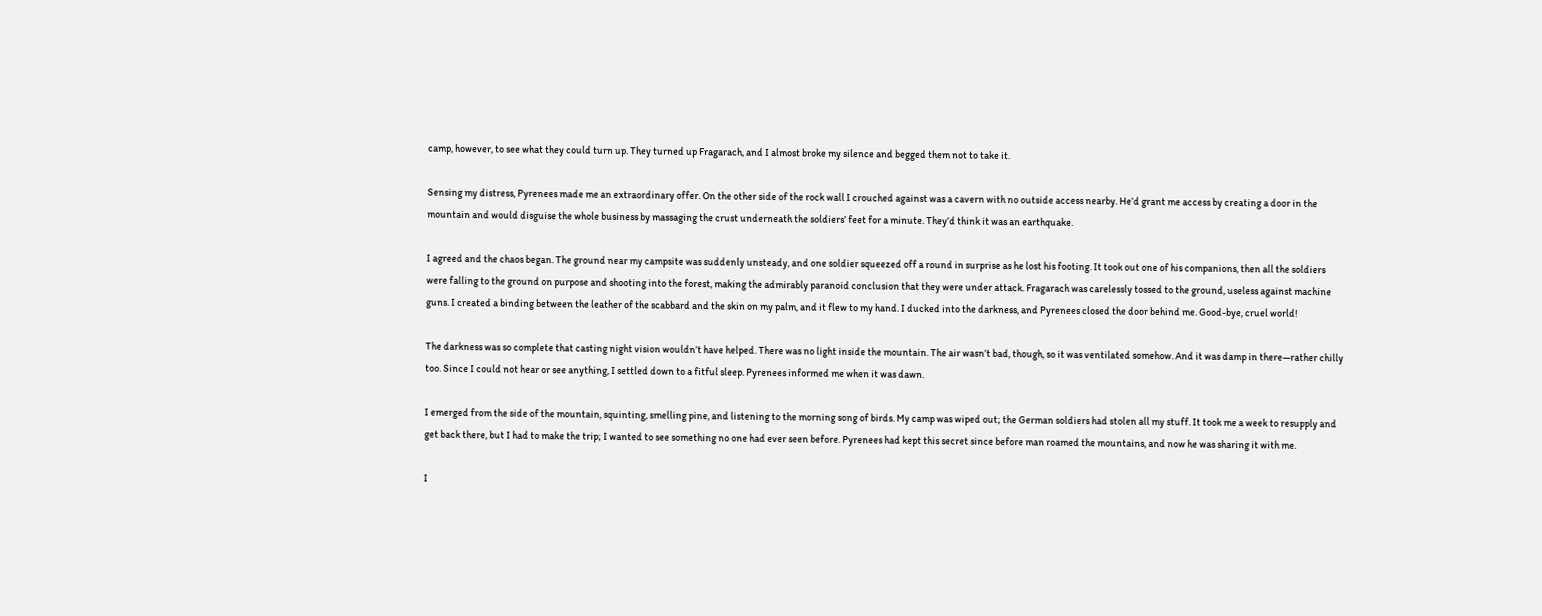camp, however, to see what they could turn up. They turned up Fragarach, and I almost broke my silence and begged them not to take it.

Sensing my distress, Pyrenees made me an extraordinary offer. On the other side of the rock wall I crouched against was a cavern with no outside access nearby. He’d grant me access by creating a door in the mountain and would disguise the whole business by massaging the crust underneath the soldiers’ feet for a minute. They’d think it was an earthquake.

I agreed and the chaos began. The ground near my campsite was suddenly unsteady, and one soldier squeezed off a round in surprise as he lost his footing. It took out one of his companions, then all the soldiers were falling to the ground on purpose and shooting into the forest, making the admirably paranoid conclusion that they were under attack. Fragarach was carelessly tossed to the ground, useless against machine guns. I created a binding between the leather of the scabbard and the skin on my palm, and it flew to my hand. I ducked into the darkness, and Pyrenees closed the door behind me. Good-bye, cruel world!

The darkness was so complete that casting night vision wouldn’t have helped. There was no light inside the mountain. The air wasn’t bad, though, so it was ventilated somehow. And it was damp in there—rather chilly too. Since I could not hear or see anything, I settled down to a fitful sleep. Pyrenees informed me when it was dawn.

I emerged from the side of the mountain, squinting, smelling pine, and listening to the morning song of birds. My camp was wiped out; the German soldiers had stolen all my stuff. It took me a week to resupply and get back there, but I had to make the trip; I wanted to see something no one had ever seen before. Pyrenees had kept this secret since before man roamed the mountains, and now he was sharing it with me.

I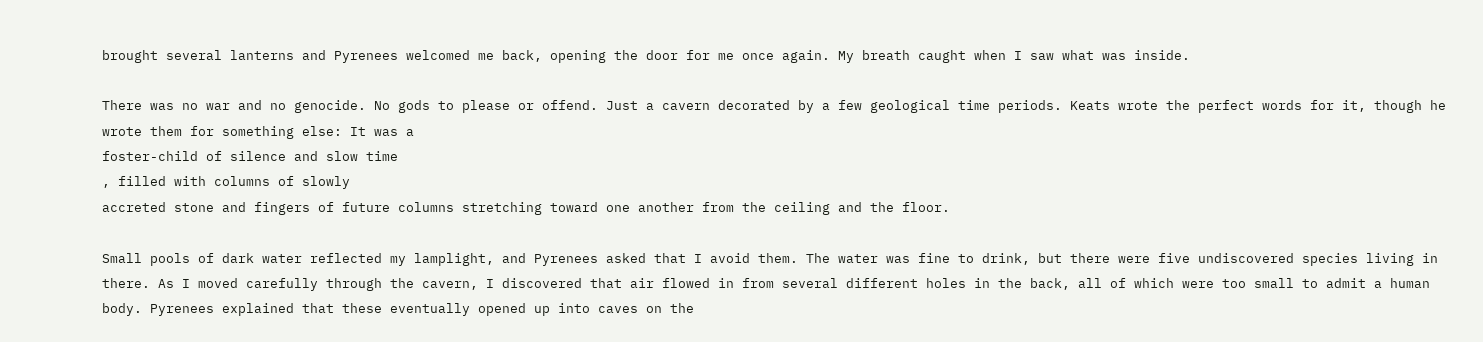brought several lanterns and Pyrenees welcomed me back, opening the door for me once again. My breath caught when I saw what was inside.

There was no war and no genocide. No gods to please or offend. Just a cavern decorated by a few geological time periods. Keats wrote the perfect words for it, though he wrote them for something else: It was a
foster-child of silence and slow time
, filled with columns of slowly
accreted stone and fingers of future columns stretching toward one another from the ceiling and the floor.

Small pools of dark water reflected my lamplight, and Pyrenees asked that I avoid them. The water was fine to drink, but there were five undiscovered species living in there. As I moved carefully through the cavern, I discovered that air flowed in from several different holes in the back, all of which were too small to admit a human body. Pyrenees explained that these eventually opened up into caves on the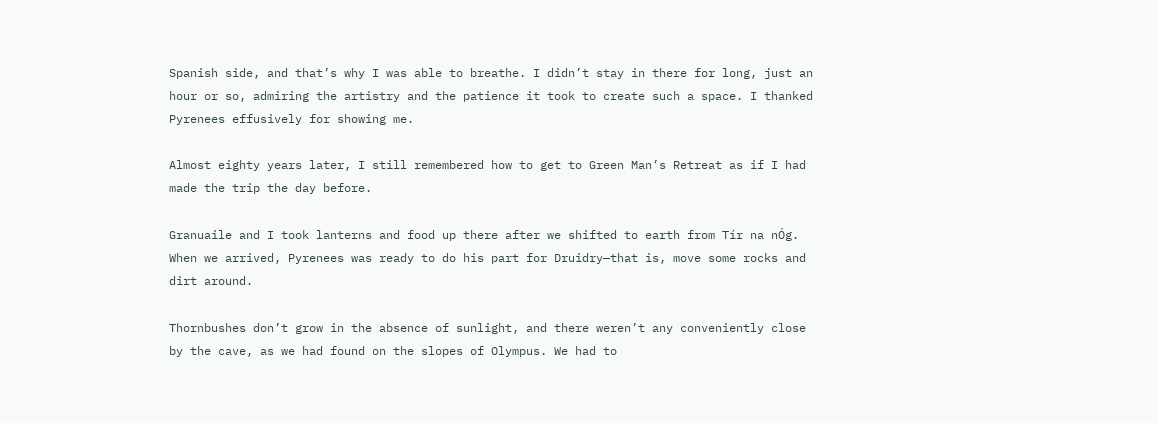Spanish side, and that’s why I was able to breathe. I didn’t stay in there for long, just an hour or so, admiring the artistry and the patience it took to create such a space. I thanked Pyrenees effusively for showing me.

Almost eighty years later, I still remembered how to get to Green Man’s Retreat as if I had made the trip the day before.

Granuaile and I took lanterns and food up there after we shifted to earth from Tír na nÓg. When we arrived, Pyrenees was ready to do his part for Druidry—that is, move some rocks and dirt around.

Thornbushes don’t grow in the absence of sunlight, and there weren’t any conveniently close by the cave, as we had found on the slopes of Olympus. We had to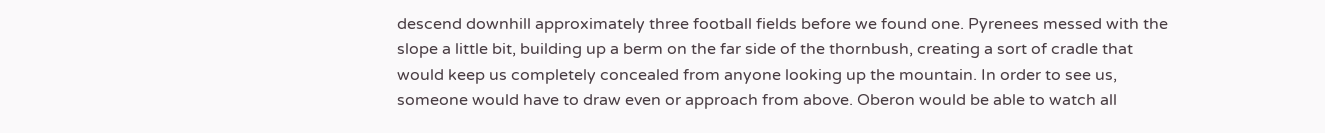descend downhill approximately three football fields before we found one. Pyrenees messed with the slope a little bit, building up a berm on the far side of the thornbush, creating a sort of cradle that would keep us completely concealed from anyone looking up the mountain. In order to see us, someone would have to draw even or approach from above. Oberon would be able to watch all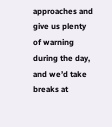approaches and give us plenty of warning during the day, and we’d take breaks at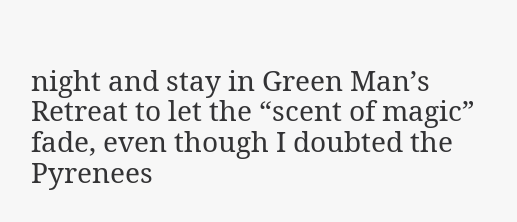night and stay in Green Man’s Retreat to let the “scent of magic” fade, even though I doubted the Pyrenees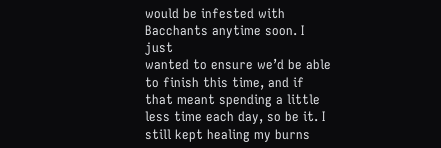would be infested with Bacchants anytime soon. I just
wanted to ensure we’d be able to finish this time, and if that meant spending a little less time each day, so be it. I still kept healing my burns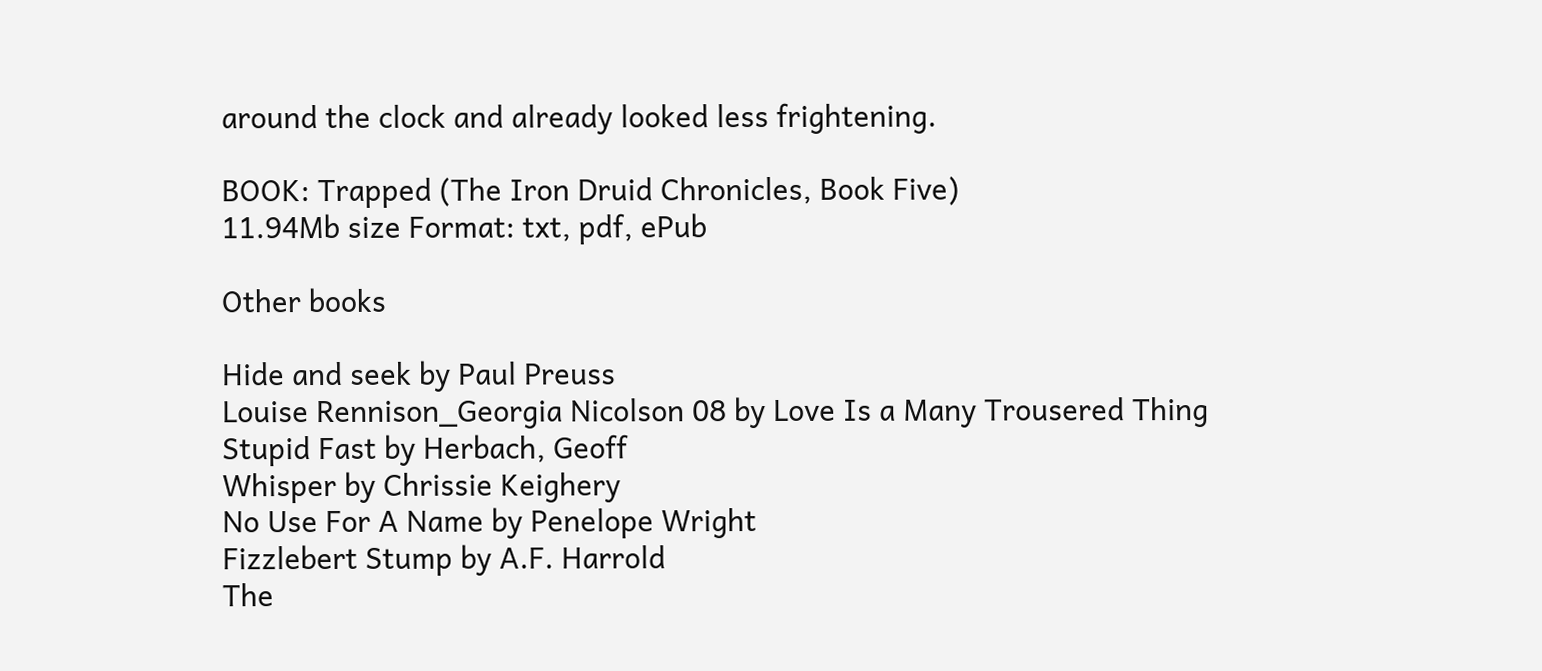around the clock and already looked less frightening.

BOOK: Trapped (The Iron Druid Chronicles, Book Five)
11.94Mb size Format: txt, pdf, ePub

Other books

Hide and seek by Paul Preuss
Louise Rennison_Georgia Nicolson 08 by Love Is a Many Trousered Thing
Stupid Fast by Herbach, Geoff
Whisper by Chrissie Keighery
No Use For A Name by Penelope Wright
Fizzlebert Stump by A.F. Harrold
The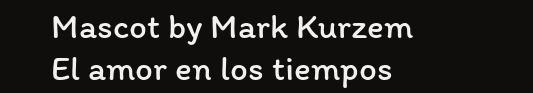Mascot by Mark Kurzem
El amor en los tiempos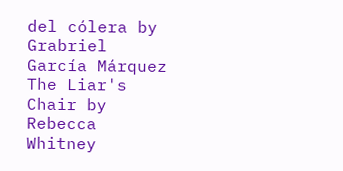del cólera by Grabriel García Márquez
The Liar's Chair by Rebecca Whitney